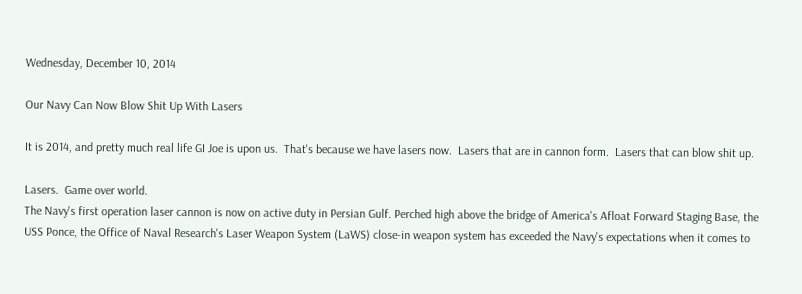Wednesday, December 10, 2014

Our Navy Can Now Blow Shit Up With Lasers

It is 2014, and pretty much real life GI Joe is upon us.  That's because we have lasers now.  Lasers that are in cannon form.  Lasers that can blow shit up.

Lasers.  Game over world.
The Navy's first operation laser cannon is now on active duty in Persian Gulf. Perched high above the bridge of America's Afloat Forward Staging Base, the USS Ponce, the Office of Naval Research's Laser Weapon System (LaWS) close-in weapon system has exceeded the Navy's expectations when it comes to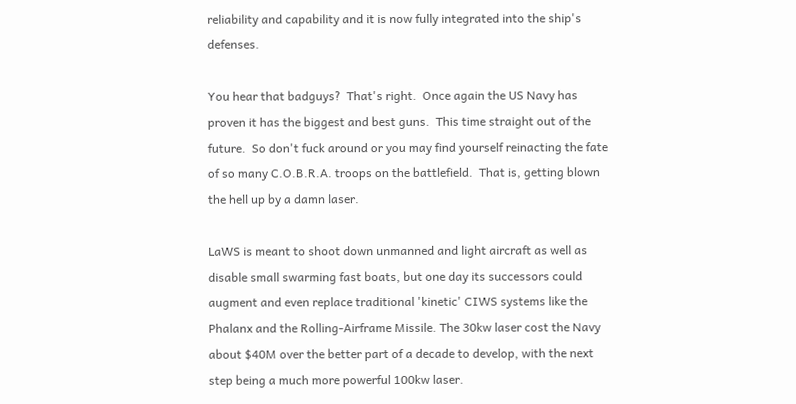reliability and capability and it is now fully integrated into the ship's defenses.

You hear that badguys?  That's right.  Once again the US Navy has proven it has the biggest and best guns.  This time straight out of the future.  So don't fuck around or you may find yourself reinacting the fate of so many C.O.B.R.A. troops on the battlefield.  That is, getting blown the hell up by a damn laser.

LaWS is meant to shoot down unmanned and light aircraft as well as disable small swarming fast boats, but one day its successors could augment and even replace traditional 'kinetic' CIWS systems like the Phalanx and the Rolling-Airframe Missile. The 30kw laser cost the Navy about $40M over the better part of a decade to develop, with the next step being a much more powerful 100kw laser.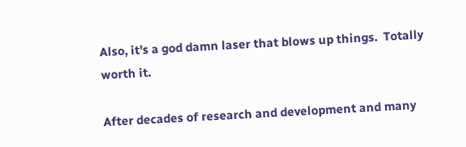Also, it's a god damn laser that blows up things.  Totally worth it.

After decades of research and development and many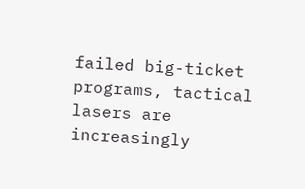failed big-ticket programs, tactical lasers are increasingly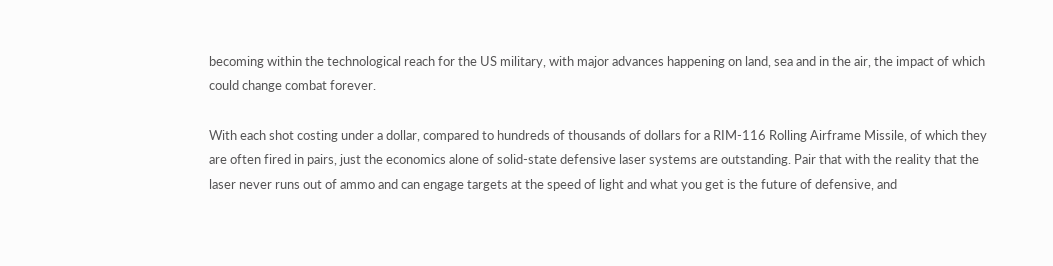becoming within the technological reach for the US military, with major advances happening on land, sea and in the air, the impact of which could change combat forever.

With each shot costing under a dollar, compared to hundreds of thousands of dollars for a RIM-116 Rolling Airframe Missile, of which they are often fired in pairs, just the economics alone of solid-state defensive laser systems are outstanding. Pair that with the reality that the laser never runs out of ammo and can engage targets at the speed of light and what you get is the future of defensive, and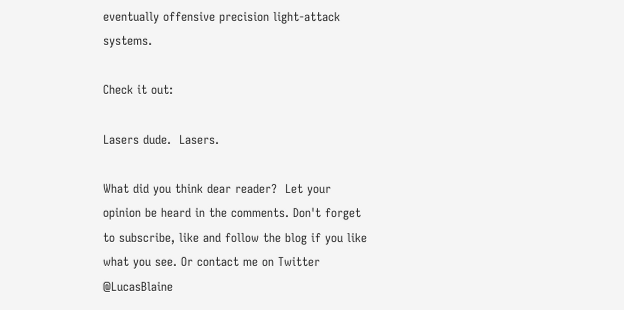eventually offensive precision light-attack systems.

Check it out:

Lasers dude.  Lasers.

What did you think dear reader?  Let your opinion be heard in the comments. Don't forget to subscribe, like and follow the blog if you like what you see. Or contact me on Twitter @LucasBlaine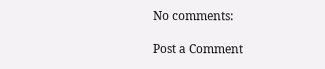No comments:

Post a Comment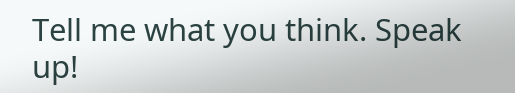Tell me what you think. Speak up!